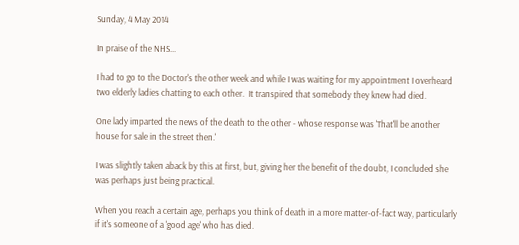Sunday, 4 May 2014

In praise of the NHS...

I had to go to the Doctor's the other week and while I was waiting for my appointment I overheard two elderly ladies chatting to each other.  It transpired that somebody they knew had died.

One lady imparted the news of the death to the other - whose response was 'That'll be another house for sale in the street then.'

I was slightly taken aback by this at first, but, giving her the benefit of the doubt, I concluded she was perhaps just being practical.

When you reach a certain age, perhaps you think of death in a more matter-of-fact way, particularly if it's someone of a 'good age' who has died.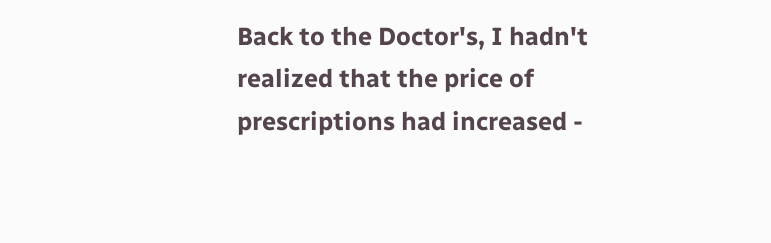Back to the Doctor's, I hadn't realized that the price of prescriptions had increased -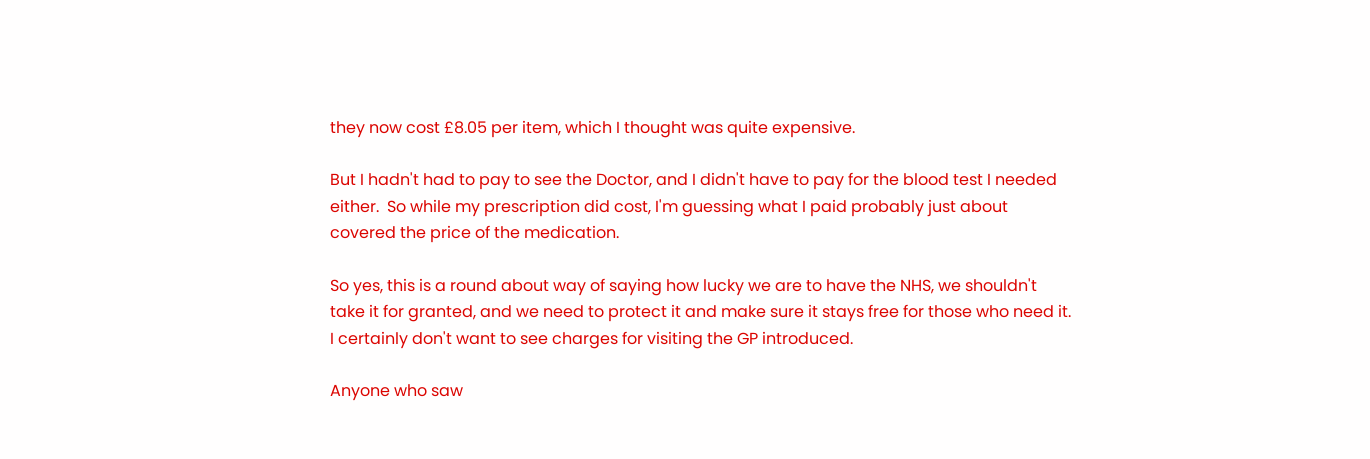they now cost £8.05 per item, which I thought was quite expensive.

But I hadn't had to pay to see the Doctor, and I didn't have to pay for the blood test I needed either.  So while my prescription did cost, I'm guessing what I paid probably just about covered the price of the medication.

So yes, this is a round about way of saying how lucky we are to have the NHS, we shouldn't take it for granted, and we need to protect it and make sure it stays free for those who need it.  I certainly don't want to see charges for visiting the GP introduced.

Anyone who saw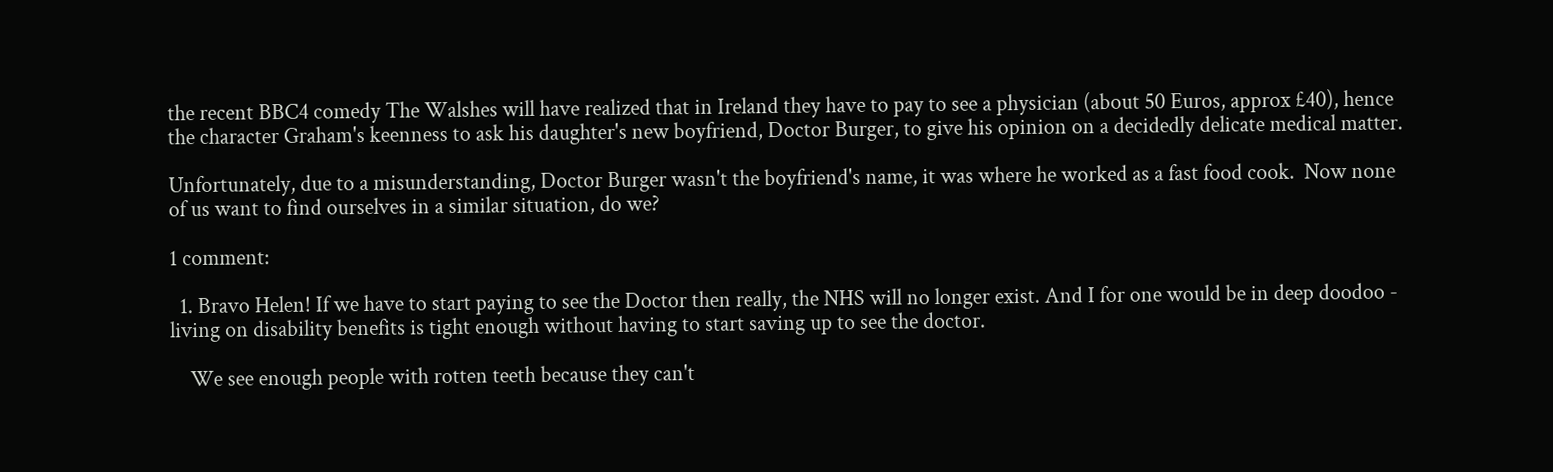the recent BBC4 comedy The Walshes will have realized that in Ireland they have to pay to see a physician (about 50 Euros, approx £40), hence the character Graham's keenness to ask his daughter's new boyfriend, Doctor Burger, to give his opinion on a decidedly delicate medical matter.

Unfortunately, due to a misunderstanding, Doctor Burger wasn't the boyfriend's name, it was where he worked as a fast food cook.  Now none of us want to find ourselves in a similar situation, do we?

1 comment:

  1. Bravo Helen! If we have to start paying to see the Doctor then really, the NHS will no longer exist. And I for one would be in deep doodoo - living on disability benefits is tight enough without having to start saving up to see the doctor.

    We see enough people with rotten teeth because they can't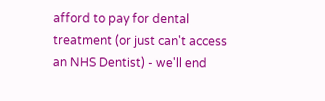afford to pay for dental treatment (or just can't access an NHS Dentist) - we'll end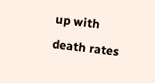up with death rates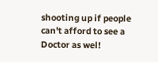shooting up if people can't afford to see a Doctor as wel!